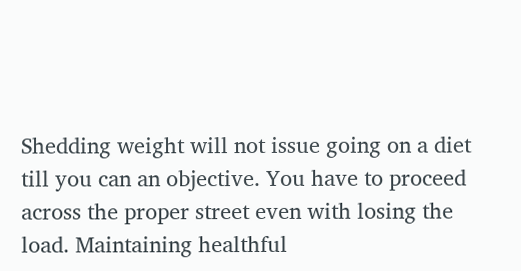Shedding weight will not issue going on a diet till you can an objective. You have to proceed across the proper street even with losing the load. Maintaining healthful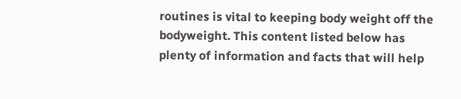routines is vital to keeping body weight off the bodyweight. This content listed below has plenty of information and facts that will help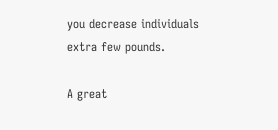you decrease individuals extra few pounds.

A great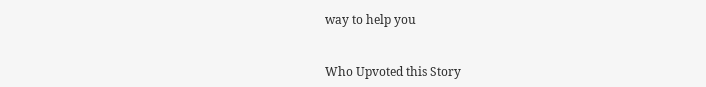way to help you


Who Upvoted this Story